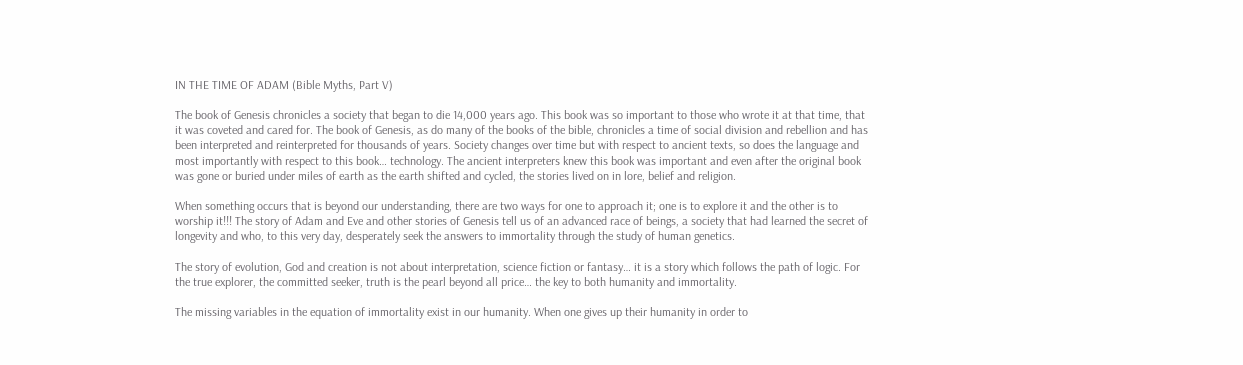IN THE TIME OF ADAM (Bible Myths, Part V)

The book of Genesis chronicles a society that began to die 14,000 years ago. This book was so important to those who wrote it at that time, that it was coveted and cared for. The book of Genesis, as do many of the books of the bible, chronicles a time of social division and rebellion and has been interpreted and reinterpreted for thousands of years. Society changes over time but with respect to ancient texts, so does the language and most importantly with respect to this book… technology. The ancient interpreters knew this book was important and even after the original book was gone or buried under miles of earth as the earth shifted and cycled, the stories lived on in lore, belief and religion.

When something occurs that is beyond our understanding, there are two ways for one to approach it; one is to explore it and the other is to worship it!!! The story of Adam and Eve and other stories of Genesis tell us of an advanced race of beings, a society that had learned the secret of longevity and who, to this very day, desperately seek the answers to immortality through the study of human genetics.

The story of evolution, God and creation is not about interpretation, science fiction or fantasy… it is a story which follows the path of logic. For the true explorer, the committed seeker, truth is the pearl beyond all price… the key to both humanity and immortality.

The missing variables in the equation of immortality exist in our humanity. When one gives up their humanity in order to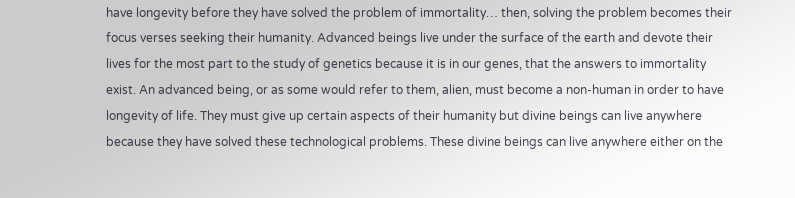have longevity before they have solved the problem of immortality… then, solving the problem becomes their focus verses seeking their humanity. Advanced beings live under the surface of the earth and devote their lives for the most part to the study of genetics because it is in our genes, that the answers to immortality exist. An advanced being, or as some would refer to them, alien, must become a non-human in order to have longevity of life. They must give up certain aspects of their humanity but divine beings can live anywhere because they have solved these technological problems. These divine beings can live anywhere either on the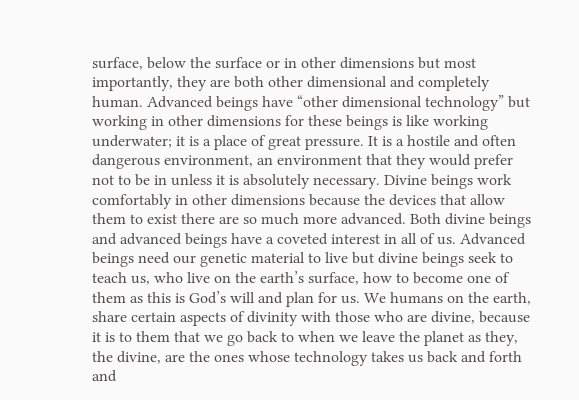surface, below the surface or in other dimensions but most importantly, they are both other dimensional and completely human. Advanced beings have “other dimensional technology” but working in other dimensions for these beings is like working underwater; it is a place of great pressure. It is a hostile and often dangerous environment, an environment that they would prefer not to be in unless it is absolutely necessary. Divine beings work comfortably in other dimensions because the devices that allow them to exist there are so much more advanced. Both divine beings and advanced beings have a coveted interest in all of us. Advanced beings need our genetic material to live but divine beings seek to teach us, who live on the earth’s surface, how to become one of them as this is God’s will and plan for us. We humans on the earth, share certain aspects of divinity with those who are divine, because it is to them that we go back to when we leave the planet as they, the divine, are the ones whose technology takes us back and forth and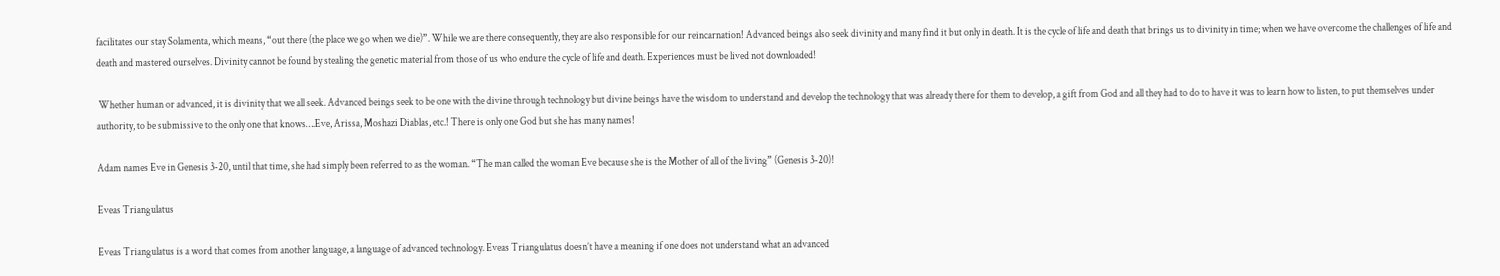facilitates our stay Solamenta, which means, “out there (the place we go when we die)”. While we are there consequently, they are also responsible for our reincarnation! Advanced beings also seek divinity and many find it but only in death. It is the cycle of life and death that brings us to divinity in time; when we have overcome the challenges of life and death and mastered ourselves. Divinity cannot be found by stealing the genetic material from those of us who endure the cycle of life and death. Experiences must be lived not downloaded!

 Whether human or advanced, it is divinity that we all seek. Advanced beings seek to be one with the divine through technology but divine beings have the wisdom to understand and develop the technology that was already there for them to develop, a gift from God and all they had to do to have it was to learn how to listen, to put themselves under authority, to be submissive to the only one that knows….Eve, Arissa, Moshazi Diablas, etc.! There is only one God but she has many names!

Adam names Eve in Genesis 3-20, until that time, she had simply been referred to as the woman. “The man called the woman Eve because she is the Mother of all of the living” (Genesis 3-20)!

Eveas Triangulatus

Eveas Triangulatus is a word that comes from another language, a language of advanced technology. Eveas Triangulatus doesn’t have a meaning if one does not understand what an advanced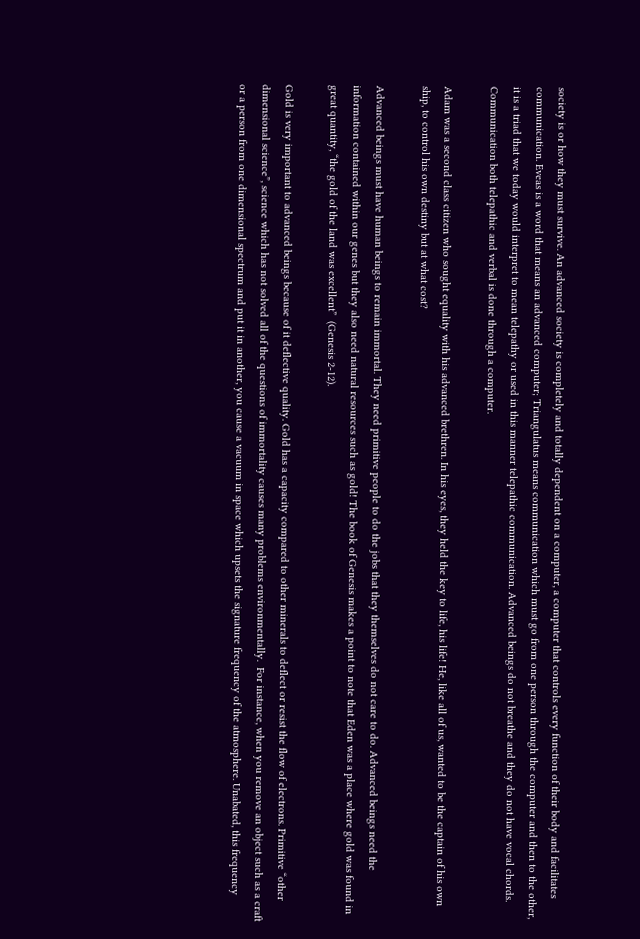society is or how they must survive. An advanced society is completely and totally dependent on a computer, a computer that controls every function of their body and facilitates communication. Eveas is a word that means an advanced computer; Triangulatus means communication which must go from one person through the computer and then to the other, it is a triad that we today would interpret to mean telepathy or used in this manner telepathic communication. Advanced beings do not breathe and they do not have vocal chords. Communication both telepathic and verbal is done through a computer.

Adam was a second class citizen who sought equality with his advanced brethren. In his eyes, they held the key to life, his life! He, like all of us, wanted to be the captain of his own ship, to control his own destiny but at what cost?

Advanced beings must have human beings to remain immortal. They need primitive people to do the jobs that they themselves do not care to do. Advanced beings need the information contained within our genes but they also need natural resources such as gold! The book of Genesis makes a point to note that Eden was a place where gold was found in great quantity, “the gold of the land was excellent”  (Genesis 2-12).

Gold is very important to advanced beings because of it deflective quality. Gold has a capacity compared to other minerals to deflect or resist the flow of electrons. Primitive “other dimensional science”, science which has not solved all of the questions of immortality causes many problems environmentally.  For instance, when you remove an object such as a craft or a person from one dimensional spectrum and put it in another, you cause a vacuum in space which upsets the signature frequency of the atmosphere. Unabated, this frequency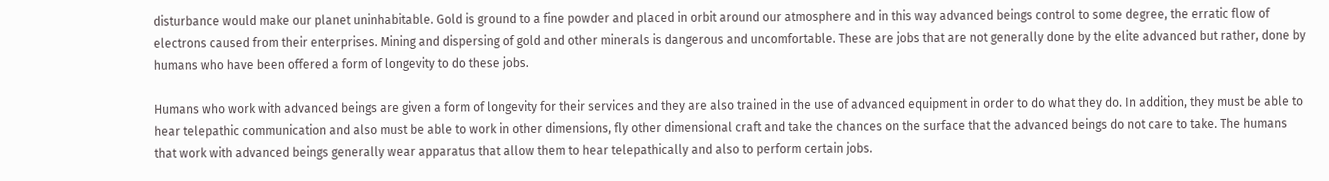disturbance would make our planet uninhabitable. Gold is ground to a fine powder and placed in orbit around our atmosphere and in this way advanced beings control to some degree, the erratic flow of electrons caused from their enterprises. Mining and dispersing of gold and other minerals is dangerous and uncomfortable. These are jobs that are not generally done by the elite advanced but rather, done by humans who have been offered a form of longevity to do these jobs.

Humans who work with advanced beings are given a form of longevity for their services and they are also trained in the use of advanced equipment in order to do what they do. In addition, they must be able to hear telepathic communication and also must be able to work in other dimensions, fly other dimensional craft and take the chances on the surface that the advanced beings do not care to take. The humans that work with advanced beings generally wear apparatus that allow them to hear telepathically and also to perform certain jobs.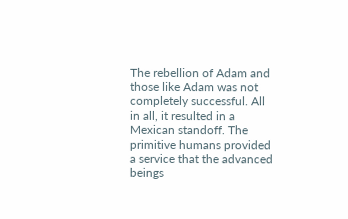The rebellion of Adam and those like Adam was not completely successful. All in all, it resulted in a Mexican standoff. The primitive humans provided a service that the advanced beings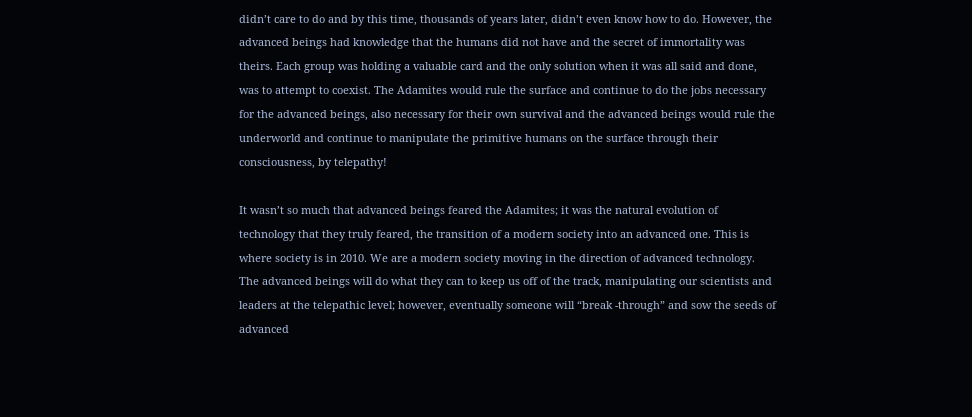didn’t care to do and by this time, thousands of years later, didn’t even know how to do. However, the advanced beings had knowledge that the humans did not have and the secret of immortality was theirs. Each group was holding a valuable card and the only solution when it was all said and done, was to attempt to coexist. The Adamites would rule the surface and continue to do the jobs necessary for the advanced beings, also necessary for their own survival and the advanced beings would rule the underworld and continue to manipulate the primitive humans on the surface through their consciousness, by telepathy!

It wasn’t so much that advanced beings feared the Adamites; it was the natural evolution of technology that they truly feared, the transition of a modern society into an advanced one. This is where society is in 2010. We are a modern society moving in the direction of advanced technology. The advanced beings will do what they can to keep us off of the track, manipulating our scientists and leaders at the telepathic level; however, eventually someone will “break -through” and sow the seeds of advanced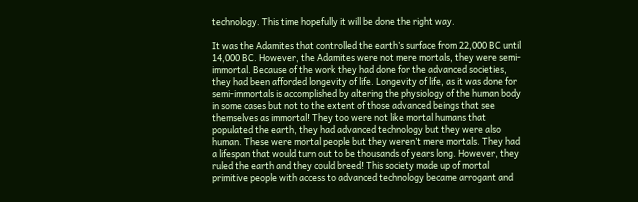technology. This time hopefully it will be done the right way.

It was the Adamites that controlled the earth’s surface from 22,000 BC until 14,000 BC. However, the Adamites were not mere mortals, they were semi-immortal. Because of the work they had done for the advanced societies, they had been afforded longevity of life. Longevity of life, as it was done for semi-immortals is accomplished by altering the physiology of the human body in some cases but not to the extent of those advanced beings that see themselves as immortal! They too were not like mortal humans that populated the earth, they had advanced technology but they were also human. These were mortal people but they weren’t mere mortals. They had a lifespan that would turn out to be thousands of years long. However, they ruled the earth and they could breed! This society made up of mortal primitive people with access to advanced technology became arrogant and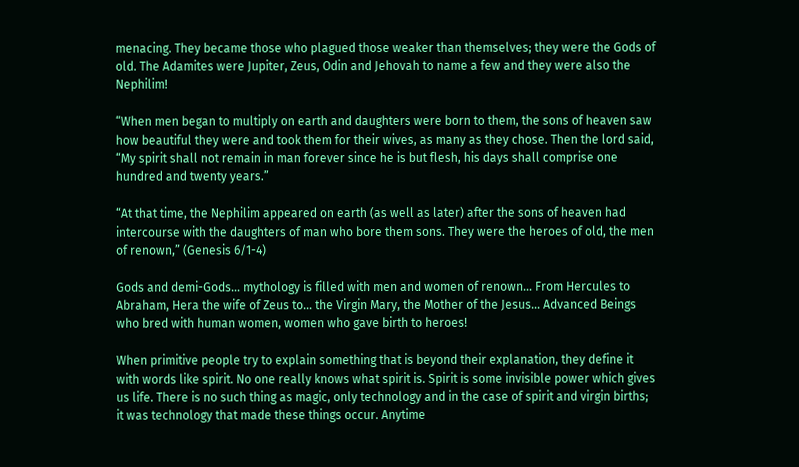menacing. They became those who plagued those weaker than themselves; they were the Gods of old. The Adamites were Jupiter, Zeus, Odin and Jehovah to name a few and they were also the Nephilim!

“When men began to multiply on earth and daughters were born to them, the sons of heaven saw how beautiful they were and took them for their wives, as many as they chose. Then the lord said, “My spirit shall not remain in man forever since he is but flesh, his days shall comprise one hundred and twenty years.”

“At that time, the Nephilim appeared on earth (as well as later) after the sons of heaven had intercourse with the daughters of man who bore them sons. They were the heroes of old, the men of renown,” (Genesis 6/1-4)

Gods and demi-Gods… mythology is filled with men and women of renown… From Hercules to Abraham, Hera the wife of Zeus to… the Virgin Mary, the Mother of the Jesus… Advanced Beings who bred with human women, women who gave birth to heroes!

When primitive people try to explain something that is beyond their explanation, they define it with words like spirit. No one really knows what spirit is. Spirit is some invisible power which gives us life. There is no such thing as magic, only technology and in the case of spirit and virgin births; it was technology that made these things occur. Anytime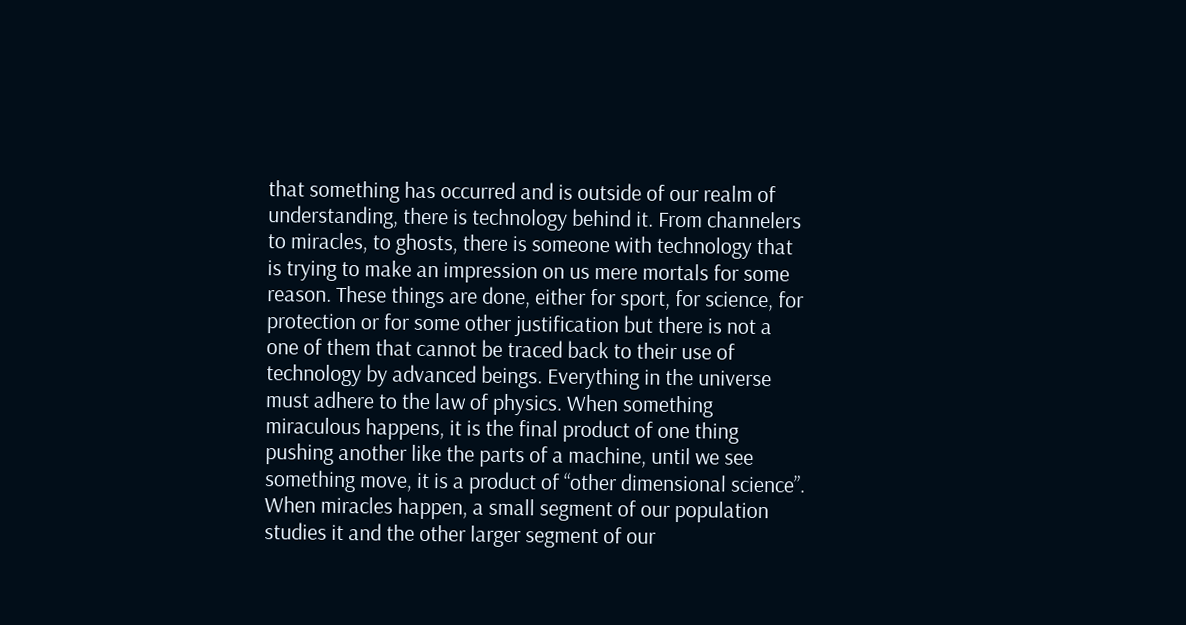that something has occurred and is outside of our realm of understanding, there is technology behind it. From channelers to miracles, to ghosts, there is someone with technology that is trying to make an impression on us mere mortals for some reason. These things are done, either for sport, for science, for protection or for some other justification but there is not a one of them that cannot be traced back to their use of technology by advanced beings. Everything in the universe must adhere to the law of physics. When something miraculous happens, it is the final product of one thing pushing another like the parts of a machine, until we see something move, it is a product of “other dimensional science”.   When miracles happen, a small segment of our population studies it and the other larger segment of our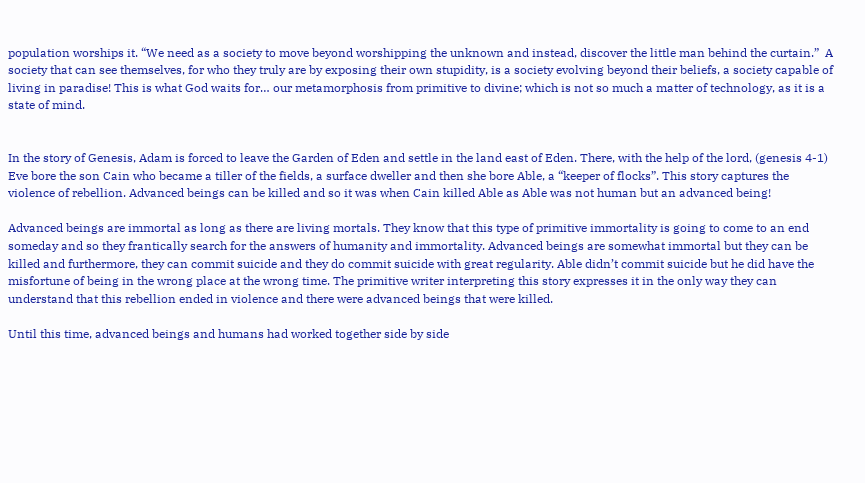population worships it. “We need as a society to move beyond worshipping the unknown and instead, discover the little man behind the curtain.”  A society that can see themselves, for who they truly are by exposing their own stupidity, is a society evolving beyond their beliefs, a society capable of living in paradise! This is what God waits for… our metamorphosis from primitive to divine; which is not so much a matter of technology, as it is a state of mind.


In the story of Genesis, Adam is forced to leave the Garden of Eden and settle in the land east of Eden. There, with the help of the lord, (genesis 4-1) Eve bore the son Cain who became a tiller of the fields, a surface dweller and then she bore Able, a “keeper of flocks”. This story captures the violence of rebellion. Advanced beings can be killed and so it was when Cain killed Able as Able was not human but an advanced being!

Advanced beings are immortal as long as there are living mortals. They know that this type of primitive immortality is going to come to an end someday and so they frantically search for the answers of humanity and immortality. Advanced beings are somewhat immortal but they can be killed and furthermore, they can commit suicide and they do commit suicide with great regularity. Able didn’t commit suicide but he did have the misfortune of being in the wrong place at the wrong time. The primitive writer interpreting this story expresses it in the only way they can understand that this rebellion ended in violence and there were advanced beings that were killed.

Until this time, advanced beings and humans had worked together side by side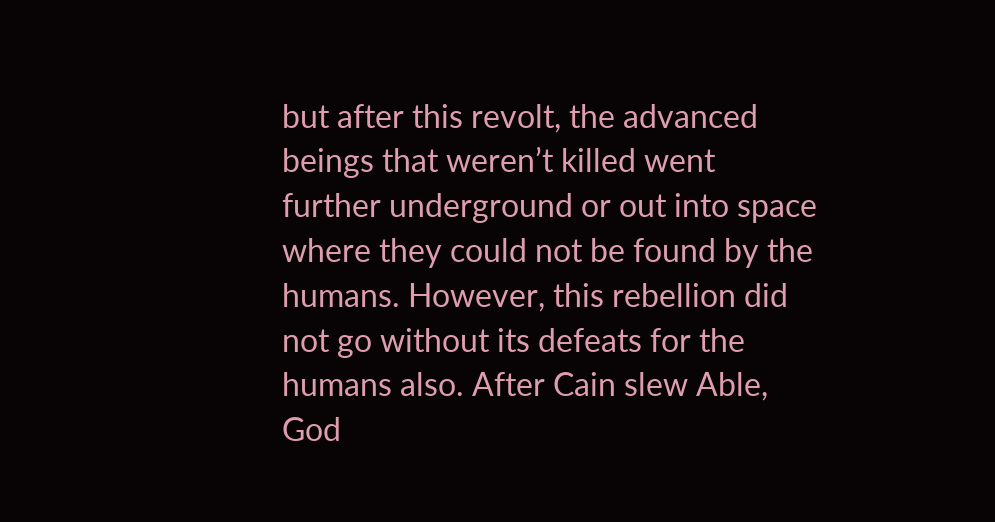but after this revolt, the advanced beings that weren’t killed went further underground or out into space where they could not be found by the humans. However, this rebellion did not go without its defeats for the humans also. After Cain slew Able, God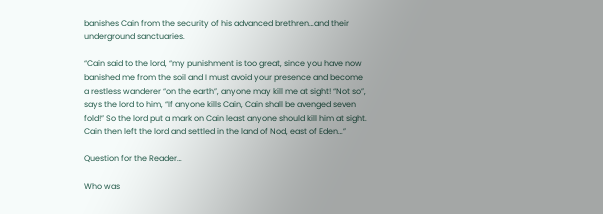banishes Cain from the security of his advanced brethren…and their underground sanctuaries.

“Cain said to the lord, “my punishment is too great, since you have now banished me from the soil and I must avoid your presence and become a restless wanderer “on the earth”, anyone may kill me at sight! “Not so”, says the lord to him, “If anyone kills Cain, Cain shall be avenged seven fold!” So the lord put a mark on Cain least anyone should kill him at sight. Cain then left the lord and settled in the land of Nod, east of Eden…”

Question for the Reader…

Who was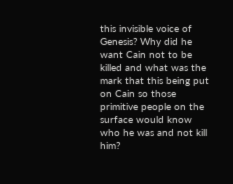this invisible voice of Genesis? Why did he want Cain not to be killed and what was the mark that this being put on Cain so those primitive people on the surface would know who he was and not kill him?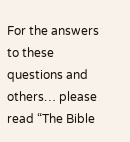For the answers to these questions and others… please read “The Bible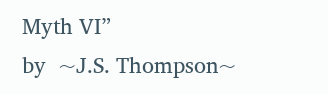Myth VI”                   by  ~J.S. Thompson~